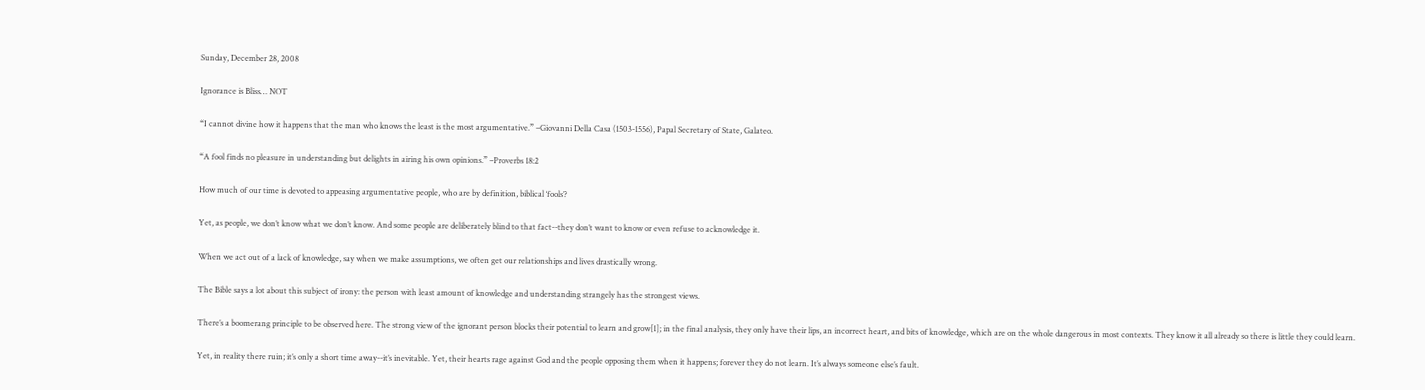Sunday, December 28, 2008

Ignorance is Bliss… NOT

“I cannot divine how it happens that the man who knows the least is the most argumentative.” –Giovanni Della Casa (1503-1556), Papal Secretary of State, Galateo.

“A fool finds no pleasure in understanding but delights in airing his own opinions.” –Proverbs 18:2

How much of our time is devoted to appeasing argumentative people, who are by definition, biblical ‘fools’?

Yet, as people, we don’t know what we don’t know. And some people are deliberately blind to that fact--they don’t want to know or even refuse to acknowledge it.

When we act out of a lack of knowledge, say when we make assumptions, we often get our relationships and lives drastically wrong.

The Bible says a lot about this subject of irony: the person with least amount of knowledge and understanding strangely has the strongest views.

There’s a boomerang principle to be observed here. The strong view of the ignorant person blocks their potential to learn and grow[1]; in the final analysis, they only have their lips, an incorrect heart, and bits of knowledge, which are on the whole dangerous in most contexts. They know it all already so there is little they could learn.

Yet, in reality there ruin; it’s only a short time away--it’s inevitable. Yet, their hearts rage against God and the people opposing them when it happens; forever they do not learn. It’s always someone else’s fault.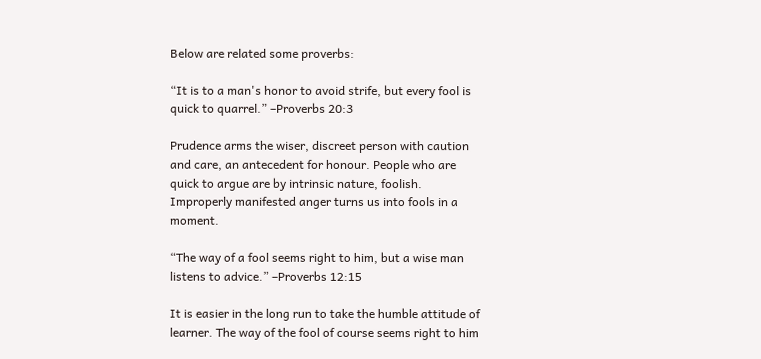Below are related some proverbs:

“It is to a man's honor to avoid strife, but every fool is quick to quarrel.” –Proverbs 20:3

Prudence arms the wiser, discreet person with caution and care, an antecedent for honour. People who are quick to argue are by intrinsic nature, foolish. Improperly manifested anger turns us into fools in a moment.

“The way of a fool seems right to him, but a wise man listens to advice.” –Proverbs 12:15

It is easier in the long run to take the humble attitude of learner. The way of the fool of course seems right to him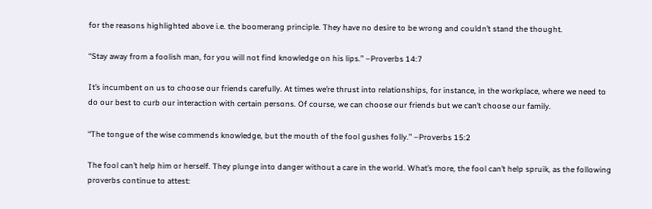for the reasons highlighted above i.e. the boomerang principle. They have no desire to be wrong and couldn’t stand the thought.

“Stay away from a foolish man, for you will not find knowledge on his lips.” –Proverbs 14:7

It’s incumbent on us to choose our friends carefully. At times we’re thrust into relationships, for instance, in the workplace, where we need to do our best to curb our interaction with certain persons. Of course, we can choose our friends but we can’t choose our family.

“The tongue of the wise commends knowledge, but the mouth of the fool gushes folly.” –Proverbs 15:2

The fool can’t help him or herself. They plunge into danger without a care in the world. What’s more, the fool can’t help spruik, as the following proverbs continue to attest: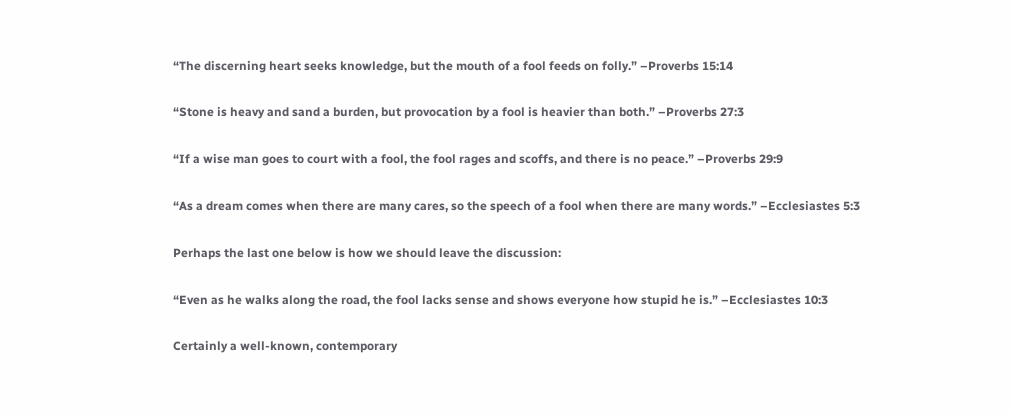“The discerning heart seeks knowledge, but the mouth of a fool feeds on folly.” –Proverbs 15:14

“Stone is heavy and sand a burden, but provocation by a fool is heavier than both.” –Proverbs 27:3

“If a wise man goes to court with a fool, the fool rages and scoffs, and there is no peace.” –Proverbs 29:9

“As a dream comes when there are many cares, so the speech of a fool when there are many words.” –Ecclesiastes 5:3

Perhaps the last one below is how we should leave the discussion:

“Even as he walks along the road, the fool lacks sense and shows everyone how stupid he is.” –Ecclesiastes 10:3

Certainly a well-known, contemporary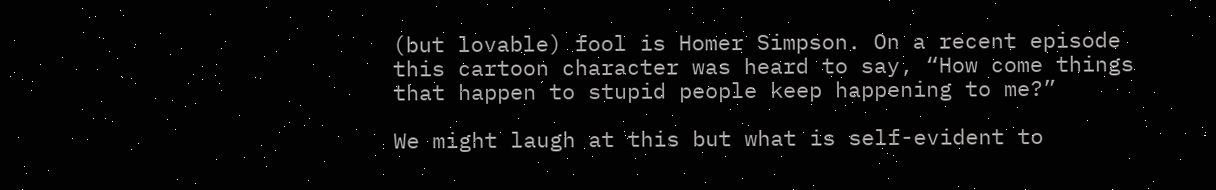(but lovable) fool is Homer Simpson. On a recent episode this cartoon character was heard to say, “How come things that happen to stupid people keep happening to me?”

We might laugh at this but what is self-evident to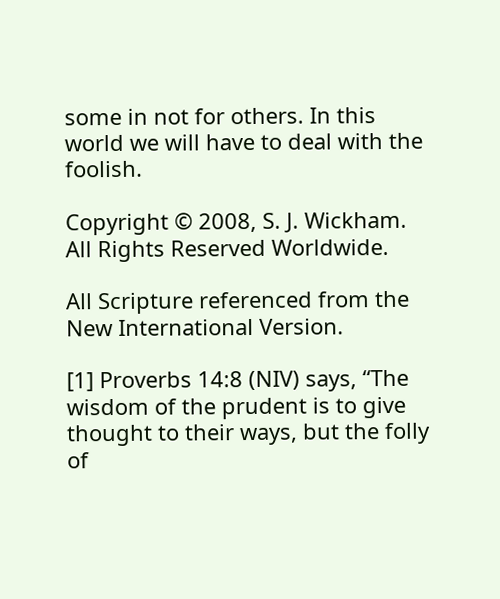some in not for others. In this world we will have to deal with the foolish.

Copyright © 2008, S. J. Wickham. All Rights Reserved Worldwide.

All Scripture referenced from the New International Version.

[1] Proverbs 14:8 (NIV) says, “The wisdom of the prudent is to give thought to their ways, but the folly of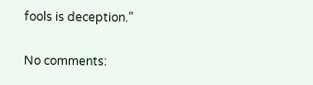fools is deception.”

No comments: